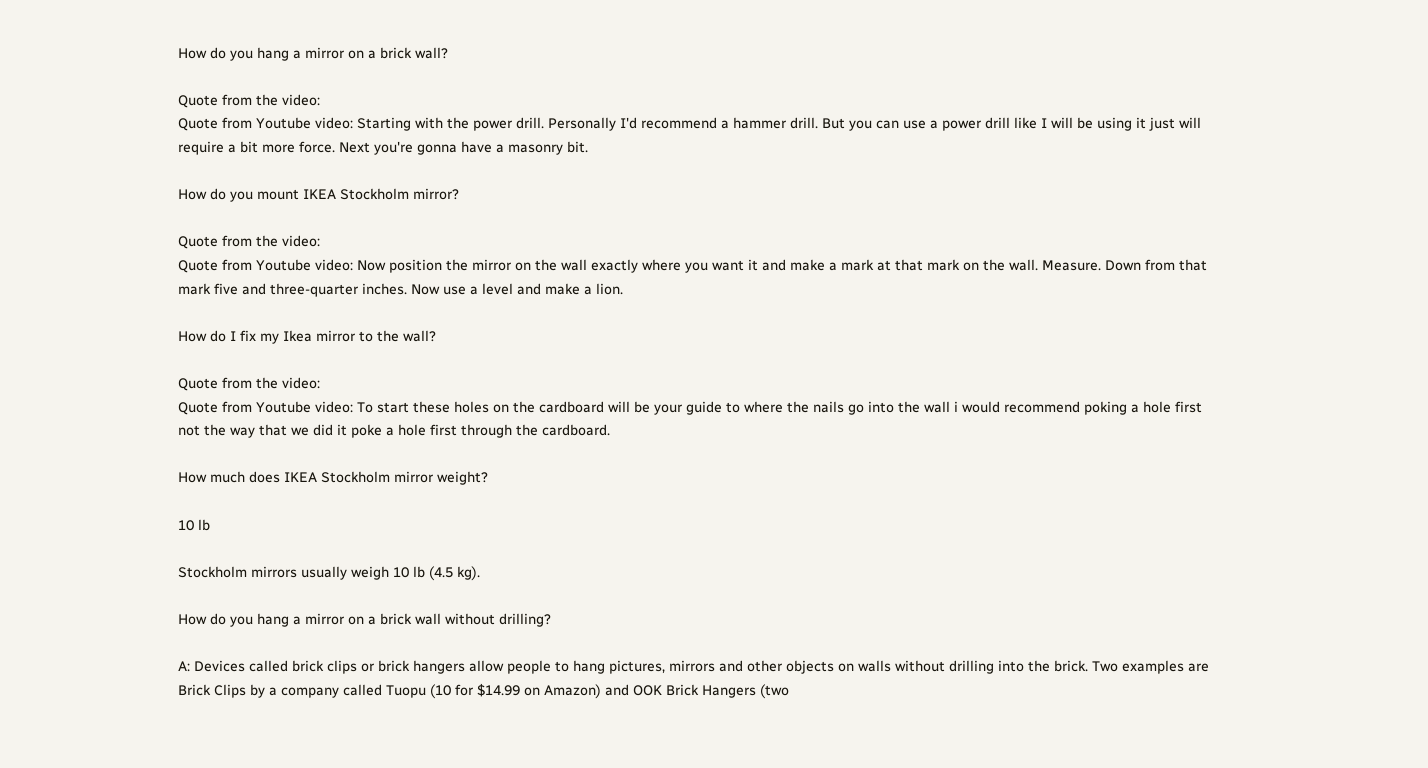How do you hang a mirror on a brick wall?

Quote from the video:
Quote from Youtube video: Starting with the power drill. Personally I'd recommend a hammer drill. But you can use a power drill like I will be using it just will require a bit more force. Next you're gonna have a masonry bit.

How do you mount IKEA Stockholm mirror?

Quote from the video:
Quote from Youtube video: Now position the mirror on the wall exactly where you want it and make a mark at that mark on the wall. Measure. Down from that mark five and three-quarter inches. Now use a level and make a lion.

How do I fix my Ikea mirror to the wall?

Quote from the video:
Quote from Youtube video: To start these holes on the cardboard will be your guide to where the nails go into the wall i would recommend poking a hole first not the way that we did it poke a hole first through the cardboard.

How much does IKEA Stockholm mirror weight?

10 lb

Stockholm mirrors usually weigh 10 lb (4.5 kg).

How do you hang a mirror on a brick wall without drilling?

A: Devices called brick clips or brick hangers allow people to hang pictures, mirrors and other objects on walls without drilling into the brick. Two examples are Brick Clips by a company called Tuopu (10 for $14.99 on Amazon) and OOK Brick Hangers (two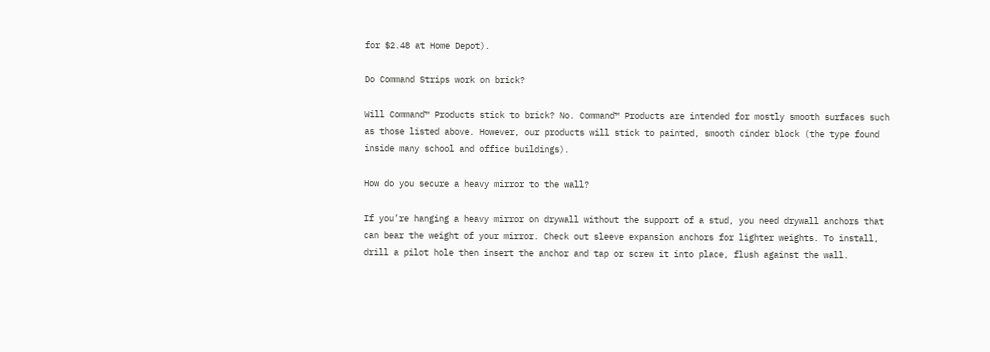for $2.48 at Home Depot).

Do Command Strips work on brick?

Will Command™ Products stick to brick? No. Command™ Products are intended for mostly smooth surfaces such as those listed above. However, our products will stick to painted, smooth cinder block (the type found inside many school and office buildings).

How do you secure a heavy mirror to the wall?

If you’re hanging a heavy mirror on drywall without the support of a stud, you need drywall anchors that can bear the weight of your mirror. Check out sleeve expansion anchors for lighter weights. To install, drill a pilot hole then insert the anchor and tap or screw it into place, flush against the wall.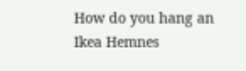How do you hang an Ikea Hemnes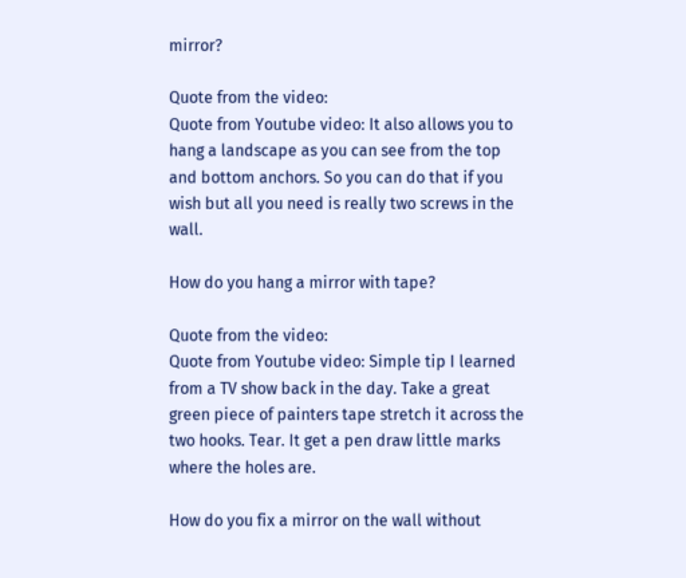mirror?

Quote from the video:
Quote from Youtube video: It also allows you to hang a landscape as you can see from the top and bottom anchors. So you can do that if you wish but all you need is really two screws in the wall.

How do you hang a mirror with tape?

Quote from the video:
Quote from Youtube video: Simple tip I learned from a TV show back in the day. Take a great green piece of painters tape stretch it across the two hooks. Tear. It get a pen draw little marks where the holes are.

How do you fix a mirror on the wall without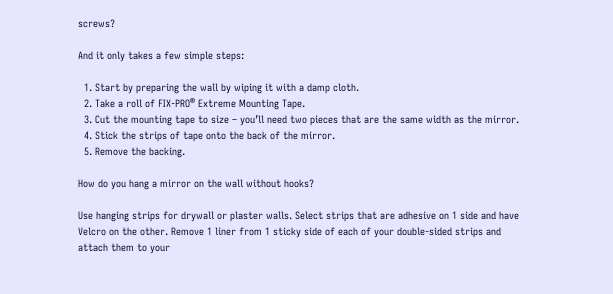screws?

And it only takes a few simple steps:

  1. Start by preparing the wall by wiping it with a damp cloth.
  2. Take a roll of FIX-PRO® Extreme Mounting Tape.
  3. Cut the mounting tape to size – you’ll need two pieces that are the same width as the mirror.
  4. Stick the strips of tape onto the back of the mirror.
  5. Remove the backing.

How do you hang a mirror on the wall without hooks?

Use hanging strips for drywall or plaster walls. Select strips that are adhesive on 1 side and have Velcro on the other. Remove 1 liner from 1 sticky side of each of your double-sided strips and attach them to your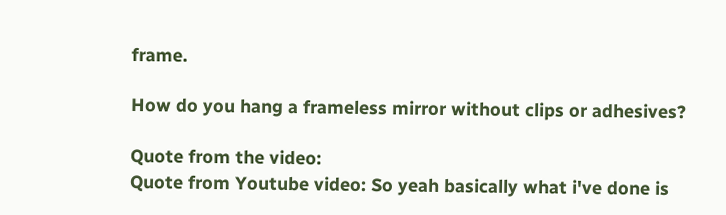frame.

How do you hang a frameless mirror without clips or adhesives?

Quote from the video:
Quote from Youtube video: So yeah basically what i've done is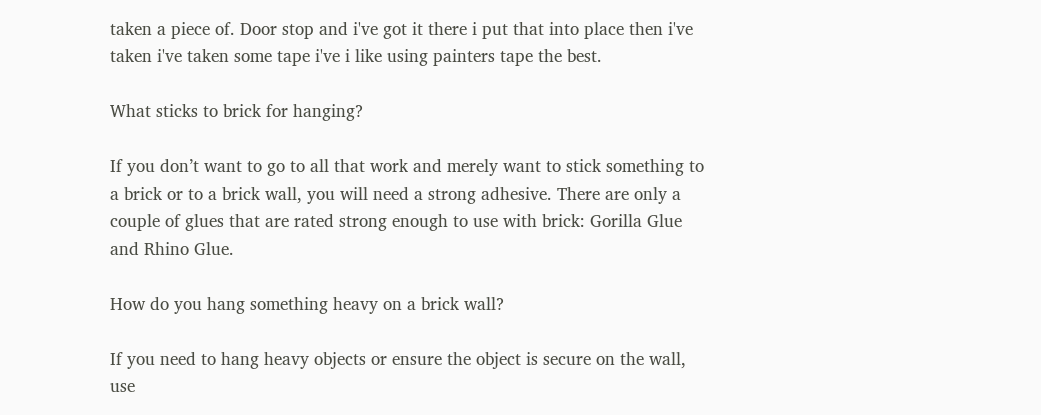taken a piece of. Door stop and i've got it there i put that into place then i've taken i've taken some tape i've i like using painters tape the best.

What sticks to brick for hanging?

If you don’t want to go to all that work and merely want to stick something to a brick or to a brick wall, you will need a strong adhesive. There are only a couple of glues that are rated strong enough to use with brick: Gorilla Glue and Rhino Glue.

How do you hang something heavy on a brick wall?

If you need to hang heavy objects or ensure the object is secure on the wall, use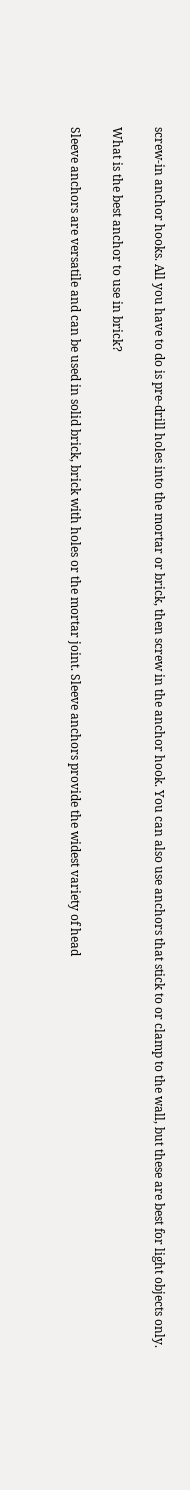screw-in anchor hooks. All you have to do is pre-drill holes into the mortar or brick, then screw in the anchor hook. You can also use anchors that stick to or clamp to the wall, but these are best for light objects only.

What is the best anchor to use in brick?

Sleeve anchors are versatile and can be used in solid brick, brick with holes or the mortar joint. Sleeve anchors provide the widest variety of head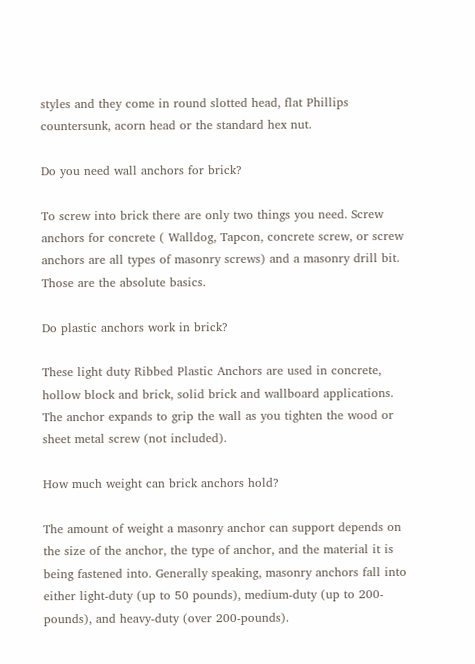styles and they come in round slotted head, flat Phillips countersunk, acorn head or the standard hex nut.

Do you need wall anchors for brick?

To screw into brick there are only two things you need. Screw anchors for concrete ( Walldog, Tapcon, concrete screw, or screw anchors are all types of masonry screws) and a masonry drill bit. Those are the absolute basics.

Do plastic anchors work in brick?

These light duty Ribbed Plastic Anchors are used in concrete, hollow block and brick, solid brick and wallboard applications. The anchor expands to grip the wall as you tighten the wood or sheet metal screw (not included).

How much weight can brick anchors hold?

The amount of weight a masonry anchor can support depends on the size of the anchor, the type of anchor, and the material it is being fastened into. Generally speaking, masonry anchors fall into either light-duty (up to 50 pounds), medium-duty (up to 200-pounds), and heavy-duty (over 200-pounds).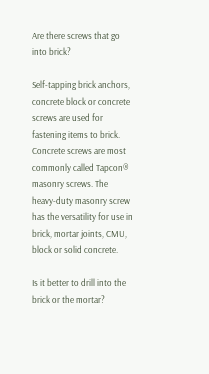Are there screws that go into brick?

Self-tapping brick anchors, concrete block or concrete screws are used for fastening items to brick. Concrete screws are most commonly called Tapcon® masonry screws. The heavy-duty masonry screw has the versatility for use in brick, mortar joints, CMU, block or solid concrete.

Is it better to drill into the brick or the mortar?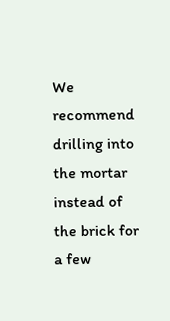We recommend drilling into the mortar instead of the brick for a few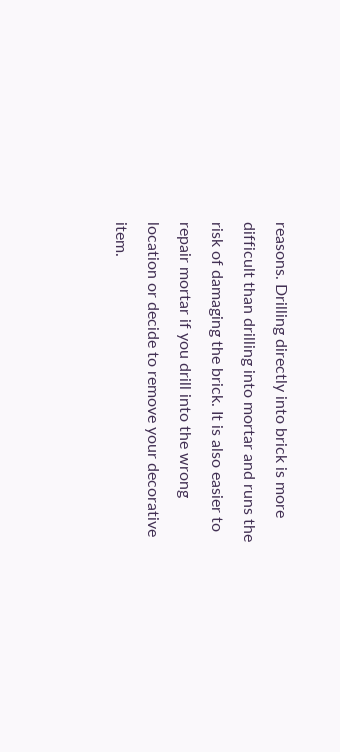reasons. Drilling directly into brick is more difficult than drilling into mortar and runs the risk of damaging the brick. It is also easier to repair mortar if you drill into the wrong location or decide to remove your decorative item.